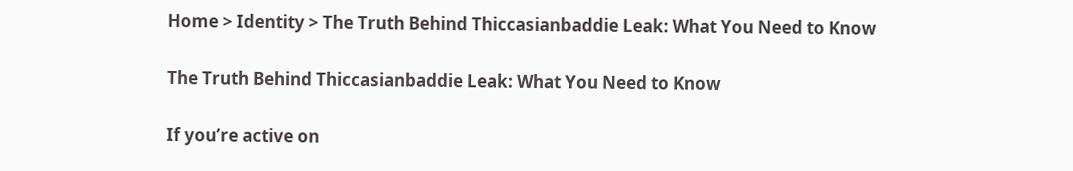Home > Identity > The Truth Behind Thiccasianbaddie Leak: What You Need to Know

The Truth Behind Thiccasianbaddie Leak: What You Need to Know

If you’re active on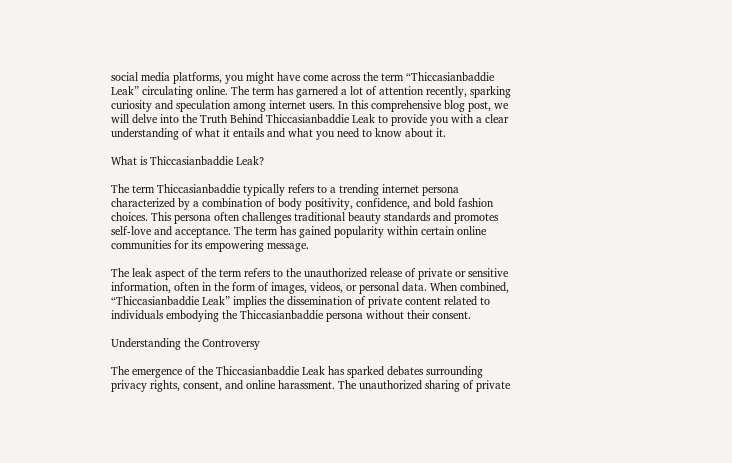social media platforms, you might have come across the term “Thiccasianbaddie Leak” circulating online. The term has garnered a lot of attention recently, sparking curiosity and speculation among internet users. In this comprehensive blog post, we will delve into the Truth Behind Thiccasianbaddie Leak to provide you with a clear understanding of what it entails and what you need to know about it.

What is Thiccasianbaddie Leak?

The term Thiccasianbaddie typically refers to a trending internet persona characterized by a combination of body positivity, confidence, and bold fashion choices. This persona often challenges traditional beauty standards and promotes self-love and acceptance. The term has gained popularity within certain online communities for its empowering message.

The leak aspect of the term refers to the unauthorized release of private or sensitive information, often in the form of images, videos, or personal data. When combined, “Thiccasianbaddie Leak” implies the dissemination of private content related to individuals embodying the Thiccasianbaddie persona without their consent.

Understanding the Controversy

The emergence of the Thiccasianbaddie Leak has sparked debates surrounding privacy rights, consent, and online harassment. The unauthorized sharing of private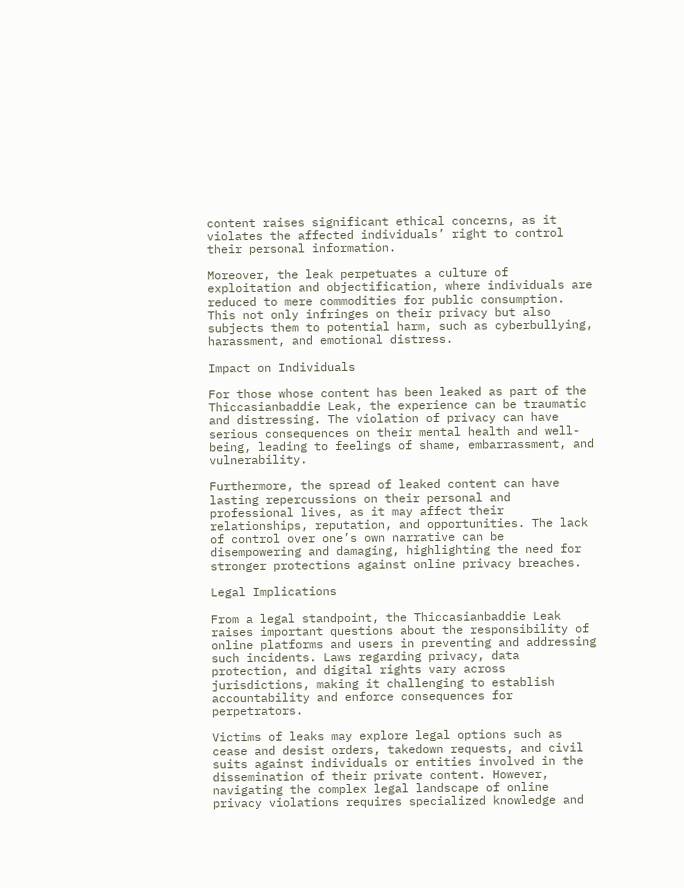content raises significant ethical concerns, as it violates the affected individuals’ right to control their personal information.

Moreover, the leak perpetuates a culture of exploitation and objectification, where individuals are reduced to mere commodities for public consumption. This not only infringes on their privacy but also subjects them to potential harm, such as cyberbullying, harassment, and emotional distress.

Impact on Individuals

For those whose content has been leaked as part of the Thiccasianbaddie Leak, the experience can be traumatic and distressing. The violation of privacy can have serious consequences on their mental health and well-being, leading to feelings of shame, embarrassment, and vulnerability.

Furthermore, the spread of leaked content can have lasting repercussions on their personal and professional lives, as it may affect their relationships, reputation, and opportunities. The lack of control over one’s own narrative can be disempowering and damaging, highlighting the need for stronger protections against online privacy breaches.

Legal Implications

From a legal standpoint, the Thiccasianbaddie Leak raises important questions about the responsibility of online platforms and users in preventing and addressing such incidents. Laws regarding privacy, data protection, and digital rights vary across jurisdictions, making it challenging to establish accountability and enforce consequences for perpetrators.

Victims of leaks may explore legal options such as cease and desist orders, takedown requests, and civil suits against individuals or entities involved in the dissemination of their private content. However, navigating the complex legal landscape of online privacy violations requires specialized knowledge and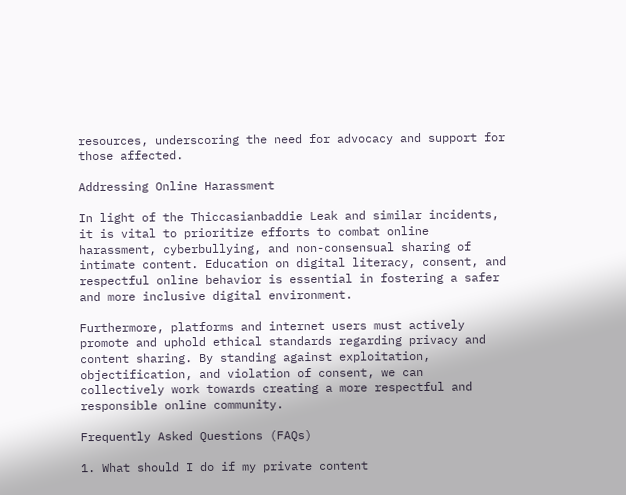resources, underscoring the need for advocacy and support for those affected.

Addressing Online Harassment

In light of the Thiccasianbaddie Leak and similar incidents, it is vital to prioritize efforts to combat online harassment, cyberbullying, and non-consensual sharing of intimate content. Education on digital literacy, consent, and respectful online behavior is essential in fostering a safer and more inclusive digital environment.

Furthermore, platforms and internet users must actively promote and uphold ethical standards regarding privacy and content sharing. By standing against exploitation, objectification, and violation of consent, we can collectively work towards creating a more respectful and responsible online community.

Frequently Asked Questions (FAQs)

1. What should I do if my private content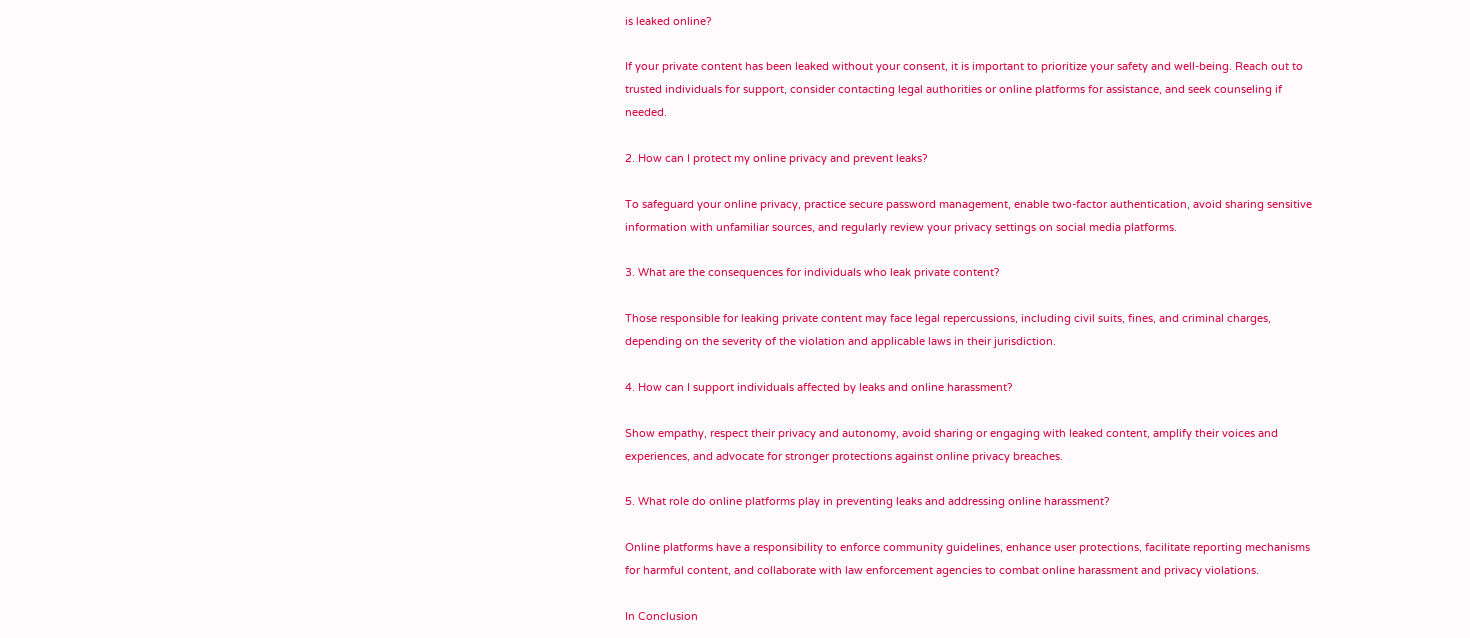is leaked online?

If your private content has been leaked without your consent, it is important to prioritize your safety and well-being. Reach out to trusted individuals for support, consider contacting legal authorities or online platforms for assistance, and seek counseling if needed.

2. How can I protect my online privacy and prevent leaks?

To safeguard your online privacy, practice secure password management, enable two-factor authentication, avoid sharing sensitive information with unfamiliar sources, and regularly review your privacy settings on social media platforms.

3. What are the consequences for individuals who leak private content?

Those responsible for leaking private content may face legal repercussions, including civil suits, fines, and criminal charges, depending on the severity of the violation and applicable laws in their jurisdiction.

4. How can I support individuals affected by leaks and online harassment?

Show empathy, respect their privacy and autonomy, avoid sharing or engaging with leaked content, amplify their voices and experiences, and advocate for stronger protections against online privacy breaches.

5. What role do online platforms play in preventing leaks and addressing online harassment?

Online platforms have a responsibility to enforce community guidelines, enhance user protections, facilitate reporting mechanisms for harmful content, and collaborate with law enforcement agencies to combat online harassment and privacy violations.

In Conclusion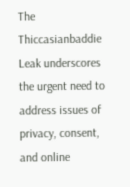The Thiccasianbaddie Leak underscores the urgent need to address issues of privacy, consent, and online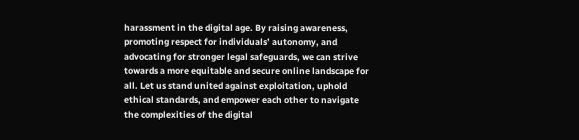harassment in the digital age. By raising awareness, promoting respect for individuals’ autonomy, and advocating for stronger legal safeguards, we can strive towards a more equitable and secure online landscape for all. Let us stand united against exploitation, uphold ethical standards, and empower each other to navigate the complexities of the digital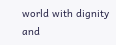world with dignity and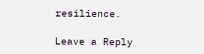resilience.

Leave a Reply